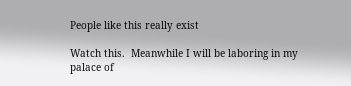People like this really exist

Watch this.  Meanwhile I will be laboring in my palace of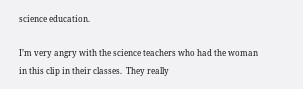science education.

I’m very angry with the science teachers who had the woman in this clip in their classes.  They really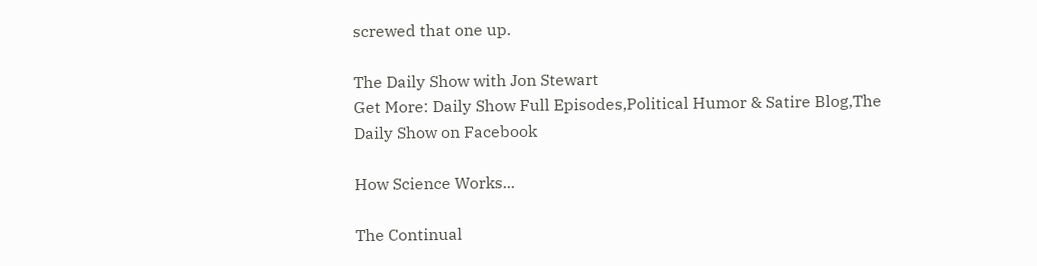screwed that one up.

The Daily Show with Jon Stewart
Get More: Daily Show Full Episodes,Political Humor & Satire Blog,The Daily Show on Facebook

How Science Works...

The Continual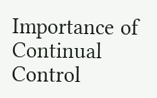Importance of Continual Control